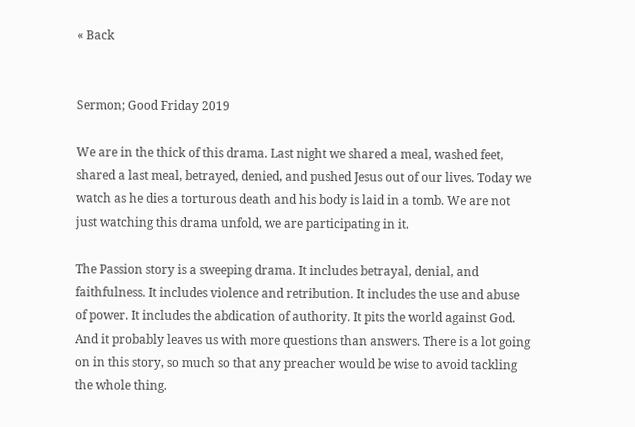« Back


Sermon; Good Friday 2019

We are in the thick of this drama. Last night we shared a meal, washed feet, shared a last meal, betrayed, denied, and pushed Jesus out of our lives. Today we watch as he dies a torturous death and his body is laid in a tomb. We are not just watching this drama unfold, we are participating in it.

The Passion story is a sweeping drama. It includes betrayal, denial, and faithfulness. It includes violence and retribution. It includes the use and abuse of power. It includes the abdication of authority. It pits the world against God. And it probably leaves us with more questions than answers. There is a lot going on in this story, so much so that any preacher would be wise to avoid tackling the whole thing.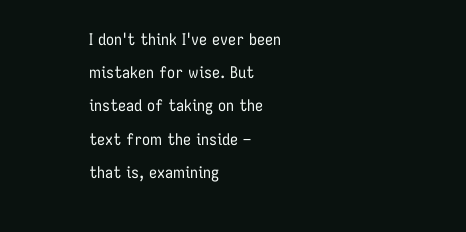I don't think I've ever been mistaken for wise. But instead of taking on the text from the inside – that is, examining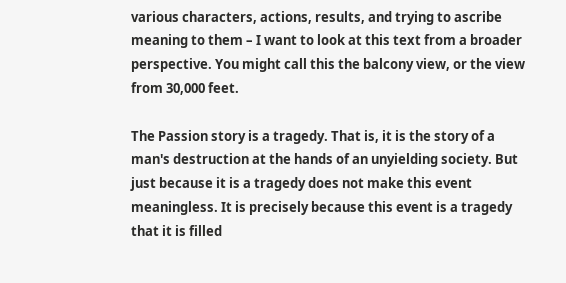various characters, actions, results, and trying to ascribe meaning to them – I want to look at this text from a broader perspective. You might call this the balcony view, or the view from 30,000 feet.

The Passion story is a tragedy. That is, it is the story of a man's destruction at the hands of an unyielding society. But just because it is a tragedy does not make this event meaningless. It is precisely because this event is a tragedy that it is filled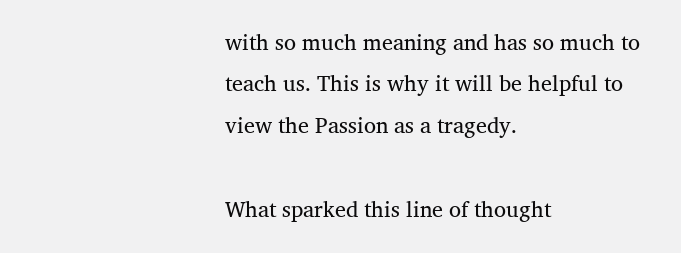with so much meaning and has so much to teach us. This is why it will be helpful to view the Passion as a tragedy.

What sparked this line of thought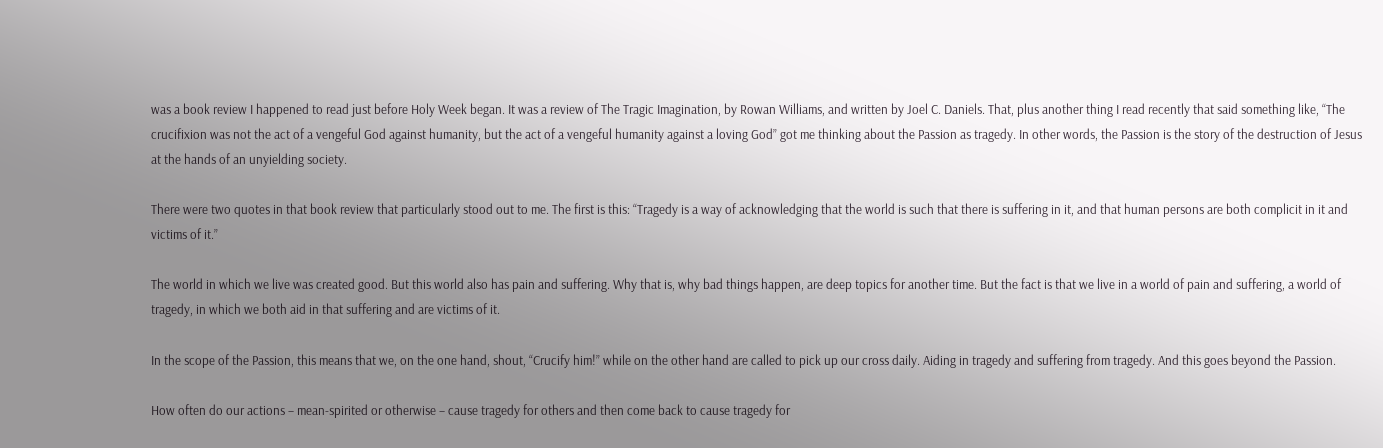was a book review I happened to read just before Holy Week began. It was a review of The Tragic Imagination, by Rowan Williams, and written by Joel C. Daniels. That, plus another thing I read recently that said something like, “The crucifixion was not the act of a vengeful God against humanity, but the act of a vengeful humanity against a loving God” got me thinking about the Passion as tragedy. In other words, the Passion is the story of the destruction of Jesus at the hands of an unyielding society.

There were two quotes in that book review that particularly stood out to me. The first is this: “Tragedy is a way of acknowledging that the world is such that there is suffering in it, and that human persons are both complicit in it and victims of it.”

The world in which we live was created good. But this world also has pain and suffering. Why that is, why bad things happen, are deep topics for another time. But the fact is that we live in a world of pain and suffering, a world of tragedy, in which we both aid in that suffering and are victims of it.

In the scope of the Passion, this means that we, on the one hand, shout, “Crucify him!” while on the other hand are called to pick up our cross daily. Aiding in tragedy and suffering from tragedy. And this goes beyond the Passion.

How often do our actions – mean-spirited or otherwise – cause tragedy for others and then come back to cause tragedy for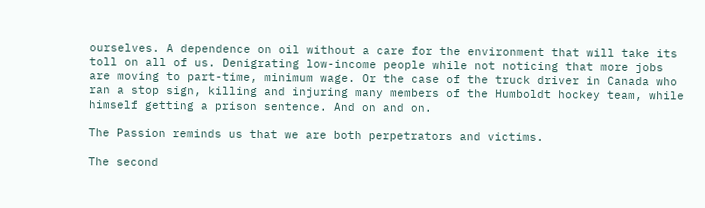ourselves. A dependence on oil without a care for the environment that will take its toll on all of us. Denigrating low-income people while not noticing that more jobs are moving to part-time, minimum wage. Or the case of the truck driver in Canada who ran a stop sign, killing and injuring many members of the Humboldt hockey team, while himself getting a prison sentence. And on and on.

The Passion reminds us that we are both perpetrators and victims.

The second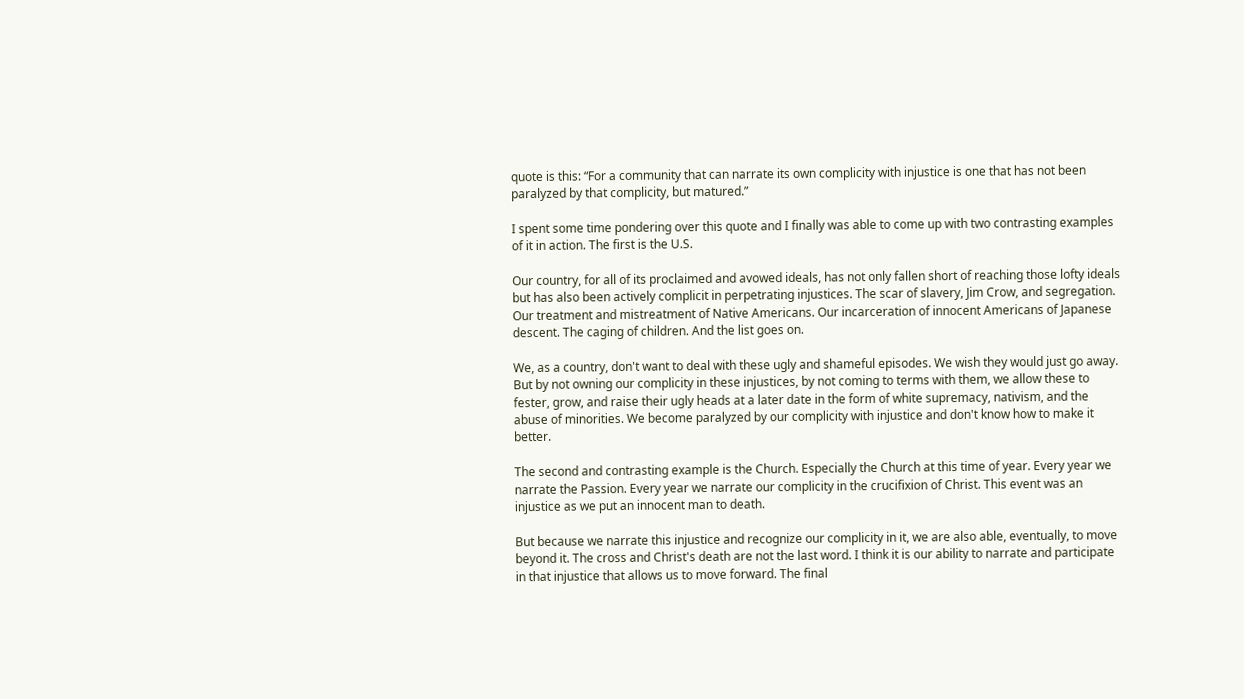quote is this: “For a community that can narrate its own complicity with injustice is one that has not been paralyzed by that complicity, but matured.”

I spent some time pondering over this quote and I finally was able to come up with two contrasting examples of it in action. The first is the U.S.

Our country, for all of its proclaimed and avowed ideals, has not only fallen short of reaching those lofty ideals but has also been actively complicit in perpetrating injustices. The scar of slavery, Jim Crow, and segregation. Our treatment and mistreatment of Native Americans. Our incarceration of innocent Americans of Japanese descent. The caging of children. And the list goes on.

We, as a country, don't want to deal with these ugly and shameful episodes. We wish they would just go away. But by not owning our complicity in these injustices, by not coming to terms with them, we allow these to fester, grow, and raise their ugly heads at a later date in the form of white supremacy, nativism, and the abuse of minorities. We become paralyzed by our complicity with injustice and don't know how to make it better.

The second and contrasting example is the Church. Especially the Church at this time of year. Every year we narrate the Passion. Every year we narrate our complicity in the crucifixion of Christ. This event was an injustice as we put an innocent man to death.

But because we narrate this injustice and recognize our complicity in it, we are also able, eventually, to move beyond it. The cross and Christ's death are not the last word. I think it is our ability to narrate and participate in that injustice that allows us to move forward. The final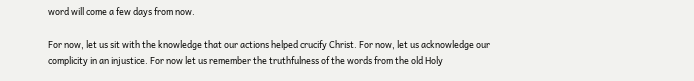word will come a few days from now.

For now, let us sit with the knowledge that our actions helped crucify Christ. For now, let us acknowledge our complicity in an injustice. For now let us remember the truthfulness of the words from the old Holy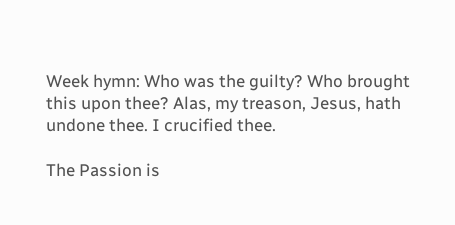Week hymn: Who was the guilty? Who brought this upon thee? Alas, my treason, Jesus, hath undone thee. I crucified thee.

The Passion is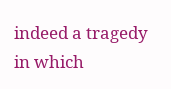indeed a tragedy in which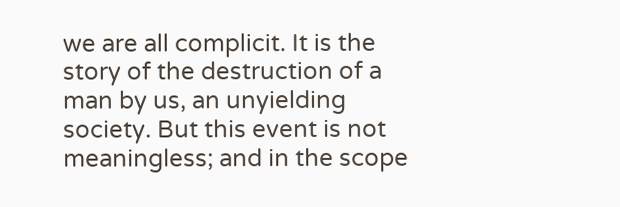we are all complicit. It is the story of the destruction of a man by us, an unyielding society. But this event is not meaningless; and in the scope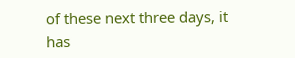of these next three days, it has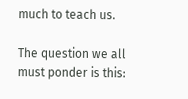much to teach us.

The question we all must ponder is this: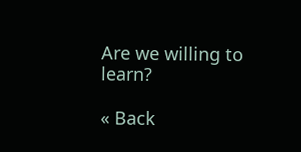Are we willing to learn?

« Back